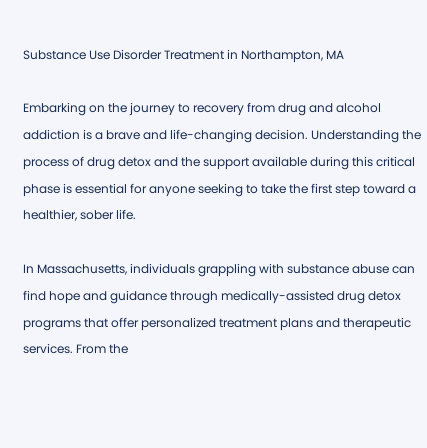Substance Use Disorder Treatment in Northampton, MA

Embarking on the journey to recovery from drug and alcohol addiction is a brave and life-changing decision. Understanding the process of drug detox and the support available during this critical phase is essential for anyone seeking to take the first step toward a healthier, sober life.

In Massachusetts, individuals grappling with substance abuse can find hope and guidance through medically-assisted drug detox programs that offer personalized treatment plans and therapeutic services. From the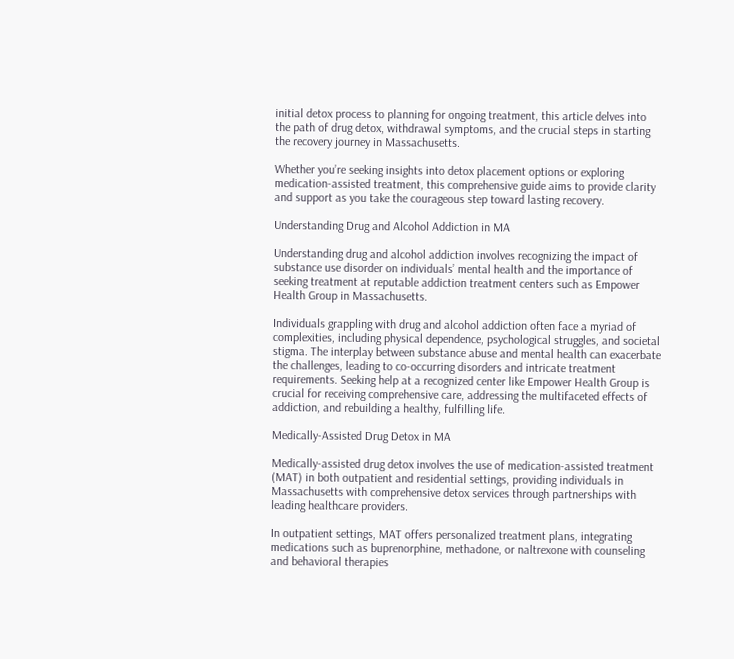initial detox process to planning for ongoing treatment, this article delves into the path of drug detox, withdrawal symptoms, and the crucial steps in starting the recovery journey in Massachusetts.

Whether you’re seeking insights into detox placement options or exploring medication-assisted treatment, this comprehensive guide aims to provide clarity and support as you take the courageous step toward lasting recovery.

Understanding Drug and Alcohol Addiction in MA

Understanding drug and alcohol addiction involves recognizing the impact of substance use disorder on individuals’ mental health and the importance of seeking treatment at reputable addiction treatment centers such as Empower Health Group in Massachusetts.

Individuals grappling with drug and alcohol addiction often face a myriad of complexities, including physical dependence, psychological struggles, and societal stigma. The interplay between substance abuse and mental health can exacerbate the challenges, leading to co-occurring disorders and intricate treatment requirements. Seeking help at a recognized center like Empower Health Group is crucial for receiving comprehensive care, addressing the multifaceted effects of addiction, and rebuilding a healthy, fulfilling life.

Medically-Assisted Drug Detox in MA

Medically-assisted drug detox involves the use of medication-assisted treatment (MAT) in both outpatient and residential settings, providing individuals in Massachusetts with comprehensive detox services through partnerships with leading healthcare providers.

In outpatient settings, MAT offers personalized treatment plans, integrating medications such as buprenorphine, methadone, or naltrexone with counseling and behavioral therapies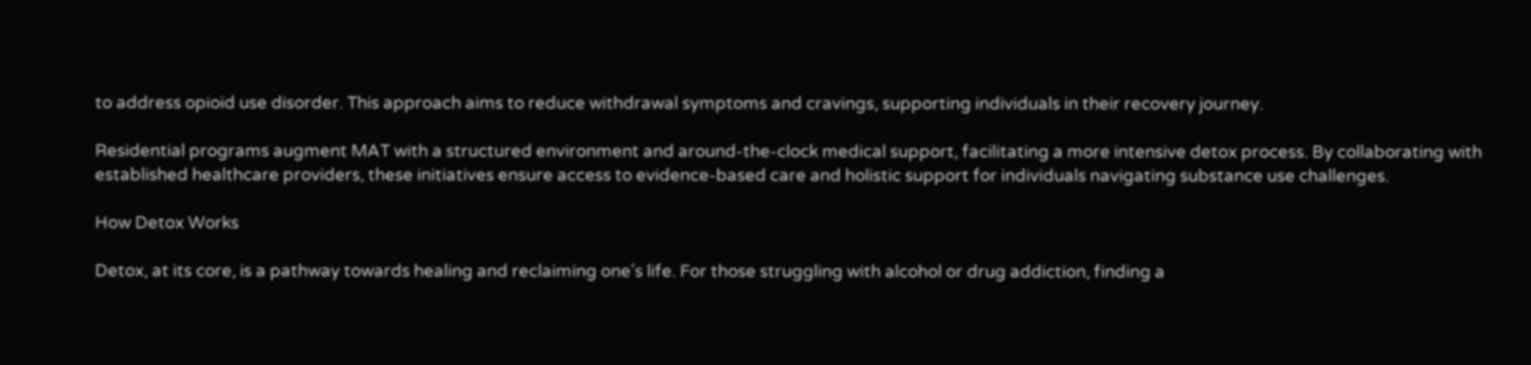to address opioid use disorder. This approach aims to reduce withdrawal symptoms and cravings, supporting individuals in their recovery journey.

Residential programs augment MAT with a structured environment and around-the-clock medical support, facilitating a more intensive detox process. By collaborating with established healthcare providers, these initiatives ensure access to evidence-based care and holistic support for individuals navigating substance use challenges.

How Detox Works

Detox, at its core, is a pathway towards healing and reclaiming one’s life. For those struggling with alcohol or drug addiction, finding a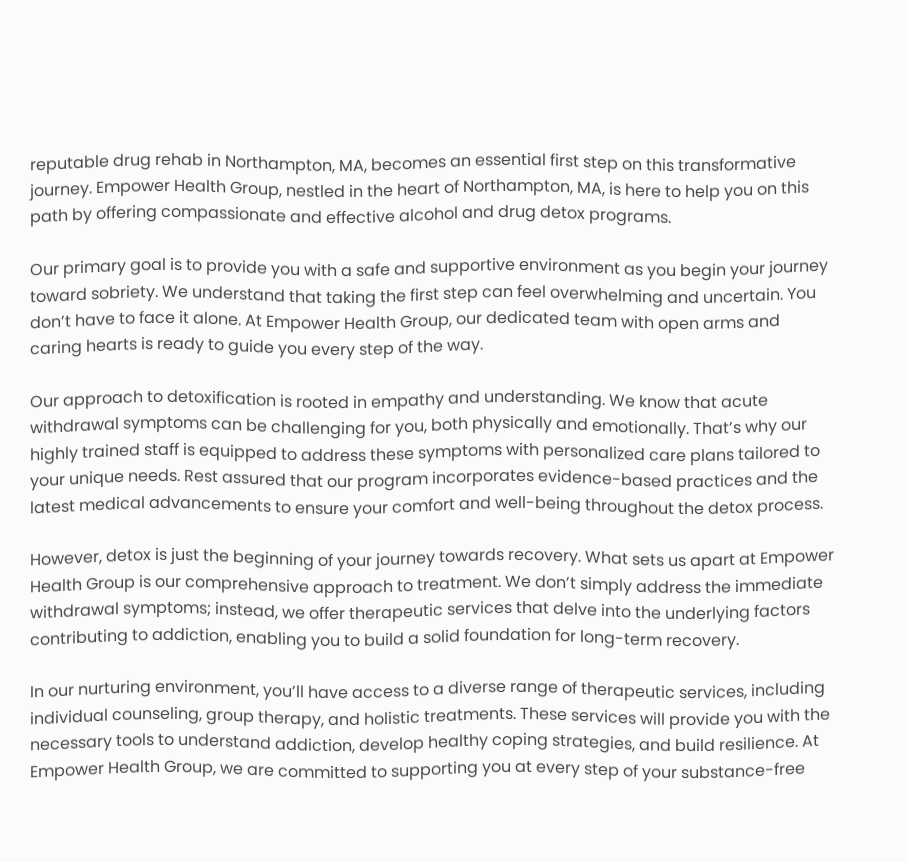reputable drug rehab in Northampton, MA, becomes an essential first step on this transformative journey. Empower Health Group, nestled in the heart of Northampton, MA, is here to help you on this path by offering compassionate and effective alcohol and drug detox programs.

Our primary goal is to provide you with a safe and supportive environment as you begin your journey toward sobriety. We understand that taking the first step can feel overwhelming and uncertain. You don’t have to face it alone. At Empower Health Group, our dedicated team with open arms and caring hearts is ready to guide you every step of the way.

Our approach to detoxification is rooted in empathy and understanding. We know that acute withdrawal symptoms can be challenging for you, both physically and emotionally. That’s why our highly trained staff is equipped to address these symptoms with personalized care plans tailored to your unique needs. Rest assured that our program incorporates evidence-based practices and the latest medical advancements to ensure your comfort and well-being throughout the detox process.

However, detox is just the beginning of your journey towards recovery. What sets us apart at Empower Health Group is our comprehensive approach to treatment. We don’t simply address the immediate withdrawal symptoms; instead, we offer therapeutic services that delve into the underlying factors contributing to addiction, enabling you to build a solid foundation for long-term recovery.

In our nurturing environment, you’ll have access to a diverse range of therapeutic services, including individual counseling, group therapy, and holistic treatments. These services will provide you with the necessary tools to understand addiction, develop healthy coping strategies, and build resilience. At Empower Health Group, we are committed to supporting you at every step of your substance-free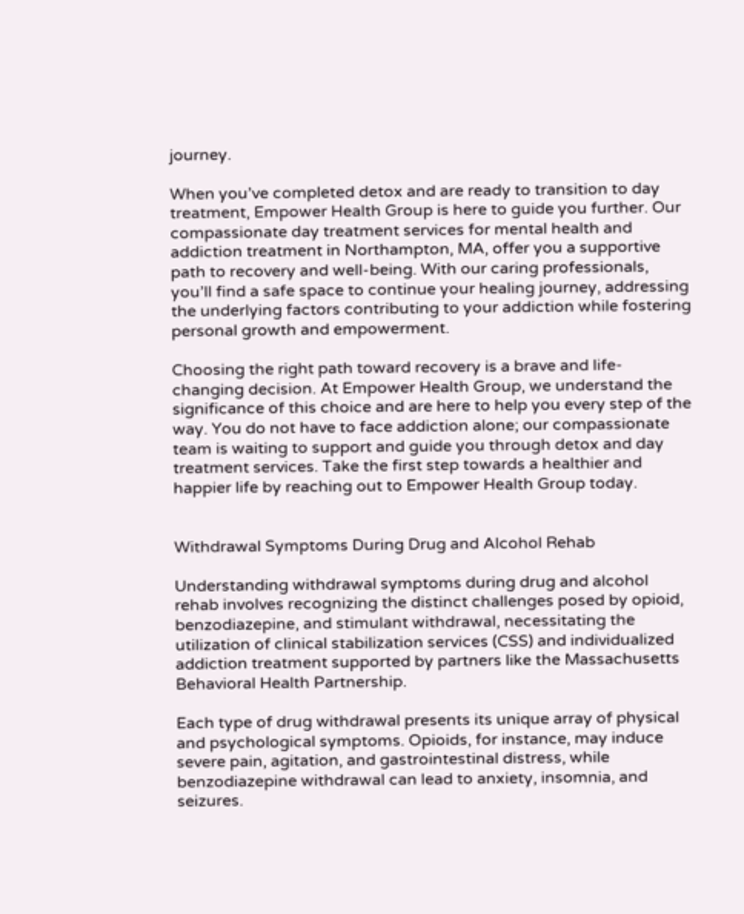journey.

When you’ve completed detox and are ready to transition to day treatment, Empower Health Group is here to guide you further. Our compassionate day treatment services for mental health and addiction treatment in Northampton, MA, offer you a supportive path to recovery and well-being. With our caring professionals, you’ll find a safe space to continue your healing journey, addressing the underlying factors contributing to your addiction while fostering personal growth and empowerment.

Choosing the right path toward recovery is a brave and life-changing decision. At Empower Health Group, we understand the significance of this choice and are here to help you every step of the way. You do not have to face addiction alone; our compassionate team is waiting to support and guide you through detox and day treatment services. Take the first step towards a healthier and happier life by reaching out to Empower Health Group today.


Withdrawal Symptoms During Drug and Alcohol Rehab

Understanding withdrawal symptoms during drug and alcohol rehab involves recognizing the distinct challenges posed by opioid, benzodiazepine, and stimulant withdrawal, necessitating the utilization of clinical stabilization services (CSS) and individualized addiction treatment supported by partners like the Massachusetts Behavioral Health Partnership.

Each type of drug withdrawal presents its unique array of physical and psychological symptoms. Opioids, for instance, may induce severe pain, agitation, and gastrointestinal distress, while benzodiazepine withdrawal can lead to anxiety, insomnia, and seizures.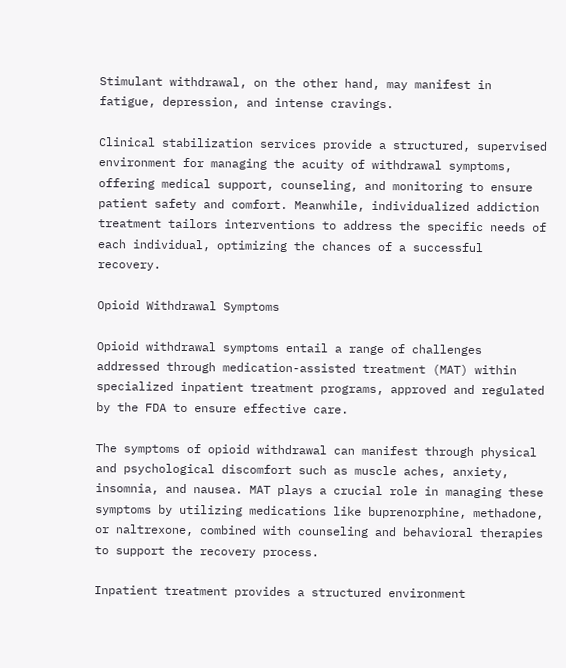Stimulant withdrawal, on the other hand, may manifest in fatigue, depression, and intense cravings.

Clinical stabilization services provide a structured, supervised environment for managing the acuity of withdrawal symptoms, offering medical support, counseling, and monitoring to ensure patient safety and comfort. Meanwhile, individualized addiction treatment tailors interventions to address the specific needs of each individual, optimizing the chances of a successful recovery.

Opioid Withdrawal Symptoms

Opioid withdrawal symptoms entail a range of challenges addressed through medication-assisted treatment (MAT) within specialized inpatient treatment programs, approved and regulated by the FDA to ensure effective care.

The symptoms of opioid withdrawal can manifest through physical and psychological discomfort such as muscle aches, anxiety, insomnia, and nausea. MAT plays a crucial role in managing these symptoms by utilizing medications like buprenorphine, methadone, or naltrexone, combined with counseling and behavioral therapies to support the recovery process.

Inpatient treatment provides a structured environment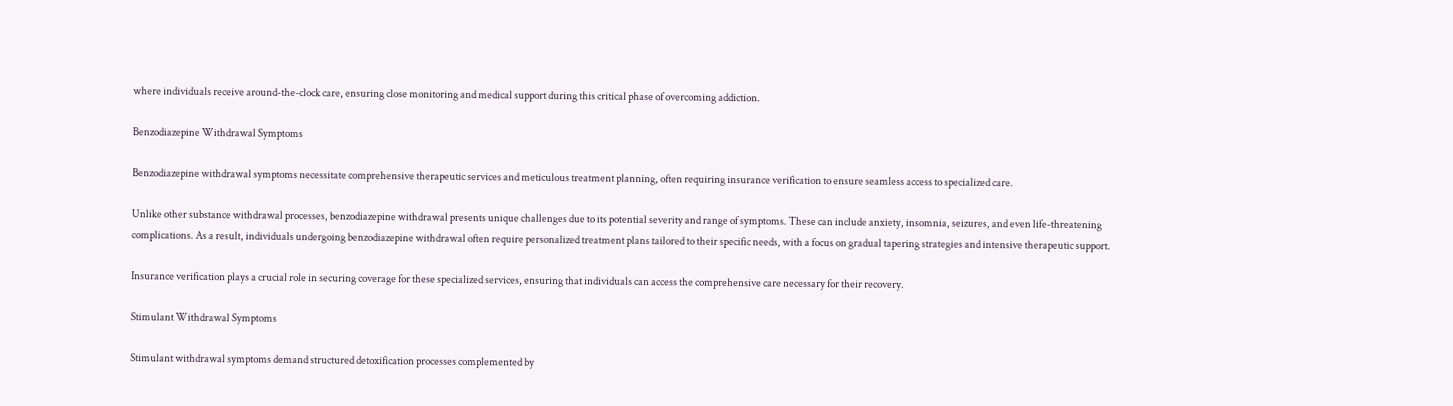where individuals receive around-the-clock care, ensuring close monitoring and medical support during this critical phase of overcoming addiction.

Benzodiazepine Withdrawal Symptoms

Benzodiazepine withdrawal symptoms necessitate comprehensive therapeutic services and meticulous treatment planning, often requiring insurance verification to ensure seamless access to specialized care.

Unlike other substance withdrawal processes, benzodiazepine withdrawal presents unique challenges due to its potential severity and range of symptoms. These can include anxiety, insomnia, seizures, and even life-threatening complications. As a result, individuals undergoing benzodiazepine withdrawal often require personalized treatment plans tailored to their specific needs, with a focus on gradual tapering strategies and intensive therapeutic support.

Insurance verification plays a crucial role in securing coverage for these specialized services, ensuring that individuals can access the comprehensive care necessary for their recovery.

Stimulant Withdrawal Symptoms

Stimulant withdrawal symptoms demand structured detoxification processes complemented by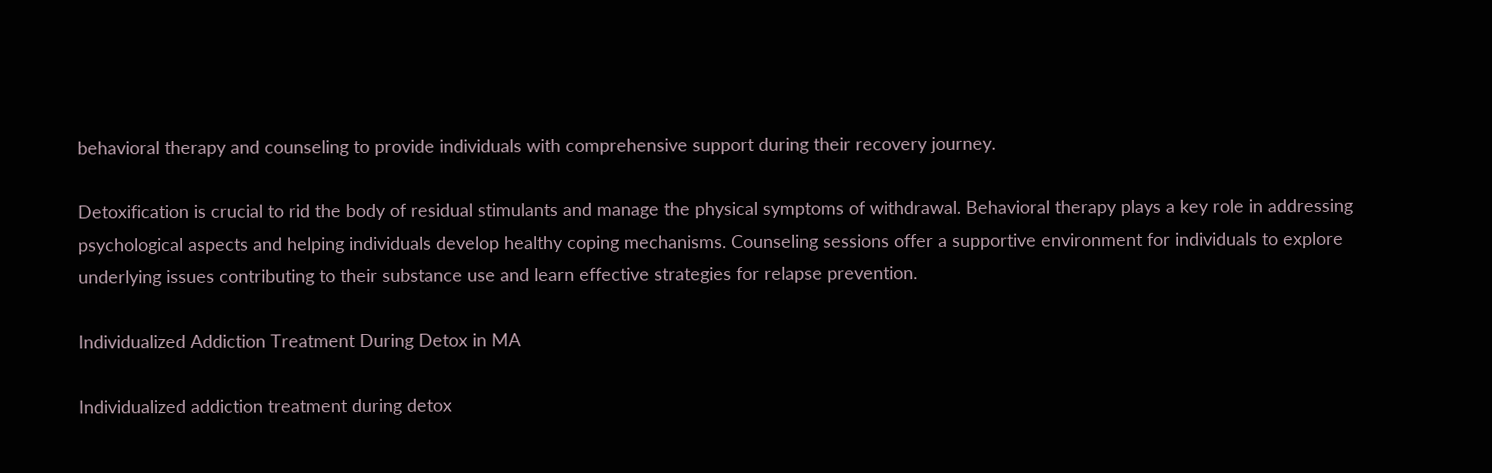behavioral therapy and counseling to provide individuals with comprehensive support during their recovery journey.

Detoxification is crucial to rid the body of residual stimulants and manage the physical symptoms of withdrawal. Behavioral therapy plays a key role in addressing psychological aspects and helping individuals develop healthy coping mechanisms. Counseling sessions offer a supportive environment for individuals to explore underlying issues contributing to their substance use and learn effective strategies for relapse prevention.

Individualized Addiction Treatment During Detox in MA

Individualized addiction treatment during detox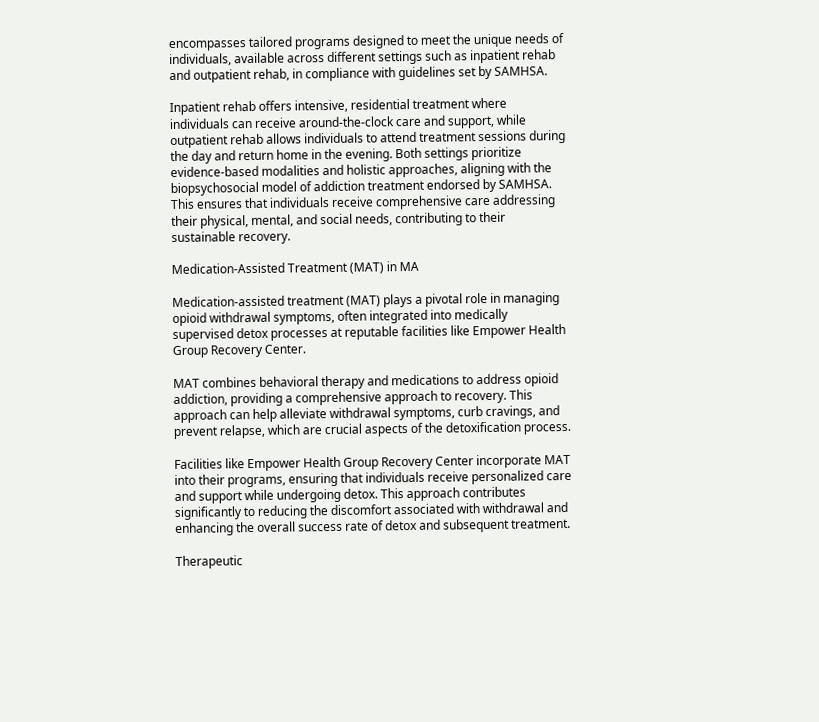encompasses tailored programs designed to meet the unique needs of individuals, available across different settings such as inpatient rehab and outpatient rehab, in compliance with guidelines set by SAMHSA.

Inpatient rehab offers intensive, residential treatment where individuals can receive around-the-clock care and support, while outpatient rehab allows individuals to attend treatment sessions during the day and return home in the evening. Both settings prioritize evidence-based modalities and holistic approaches, aligning with the biopsychosocial model of addiction treatment endorsed by SAMHSA. This ensures that individuals receive comprehensive care addressing their physical, mental, and social needs, contributing to their sustainable recovery.

Medication-Assisted Treatment (MAT) in MA

Medication-assisted treatment (MAT) plays a pivotal role in managing opioid withdrawal symptoms, often integrated into medically supervised detox processes at reputable facilities like Empower Health Group Recovery Center.

MAT combines behavioral therapy and medications to address opioid addiction, providing a comprehensive approach to recovery. This approach can help alleviate withdrawal symptoms, curb cravings, and prevent relapse, which are crucial aspects of the detoxification process.

Facilities like Empower Health Group Recovery Center incorporate MAT into their programs, ensuring that individuals receive personalized care and support while undergoing detox. This approach contributes significantly to reducing the discomfort associated with withdrawal and enhancing the overall success rate of detox and subsequent treatment.

Therapeutic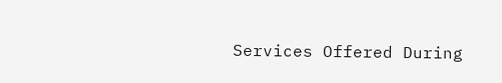Services Offered During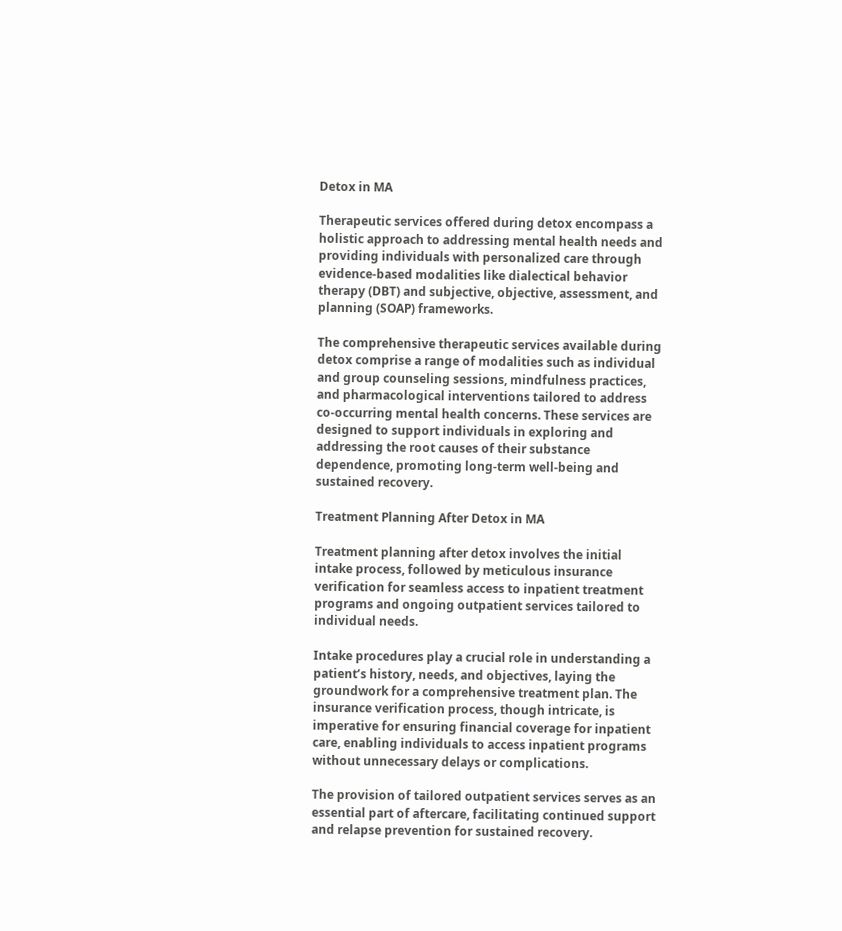Detox in MA

Therapeutic services offered during detox encompass a holistic approach to addressing mental health needs and providing individuals with personalized care through evidence-based modalities like dialectical behavior therapy (DBT) and subjective, objective, assessment, and planning (SOAP) frameworks.

The comprehensive therapeutic services available during detox comprise a range of modalities such as individual and group counseling sessions, mindfulness practices, and pharmacological interventions tailored to address co-occurring mental health concerns. These services are designed to support individuals in exploring and addressing the root causes of their substance dependence, promoting long-term well-being and sustained recovery.

Treatment Planning After Detox in MA

Treatment planning after detox involves the initial intake process, followed by meticulous insurance verification for seamless access to inpatient treatment programs and ongoing outpatient services tailored to individual needs.

Intake procedures play a crucial role in understanding a patient’s history, needs, and objectives, laying the groundwork for a comprehensive treatment plan. The insurance verification process, though intricate, is imperative for ensuring financial coverage for inpatient care, enabling individuals to access inpatient programs without unnecessary delays or complications.

The provision of tailored outpatient services serves as an essential part of aftercare, facilitating continued support and relapse prevention for sustained recovery.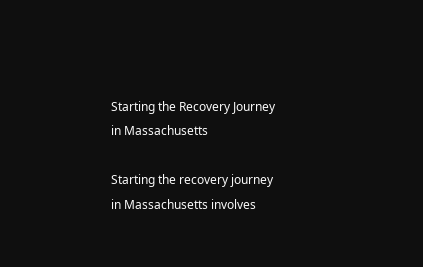Starting the Recovery Journey in Massachusetts

Starting the recovery journey in Massachusetts involves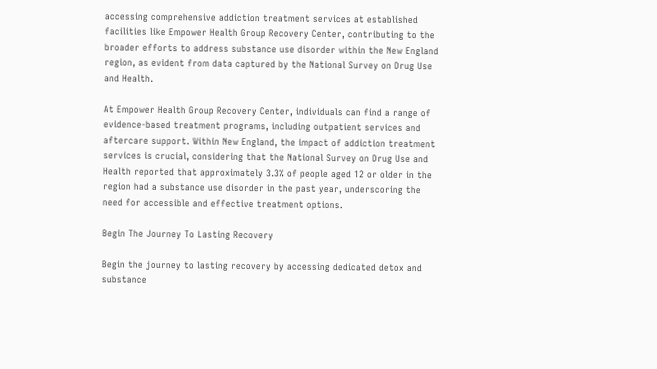accessing comprehensive addiction treatment services at established facilities like Empower Health Group Recovery Center, contributing to the broader efforts to address substance use disorder within the New England region, as evident from data captured by the National Survey on Drug Use and Health.

At Empower Health Group Recovery Center, individuals can find a range of evidence-based treatment programs, including outpatient services and aftercare support. Within New England, the impact of addiction treatment services is crucial, considering that the National Survey on Drug Use and Health reported that approximately 3.3% of people aged 12 or older in the region had a substance use disorder in the past year, underscoring the need for accessible and effective treatment options.

Begin The Journey To Lasting Recovery

Begin the journey to lasting recovery by accessing dedicated detox and substance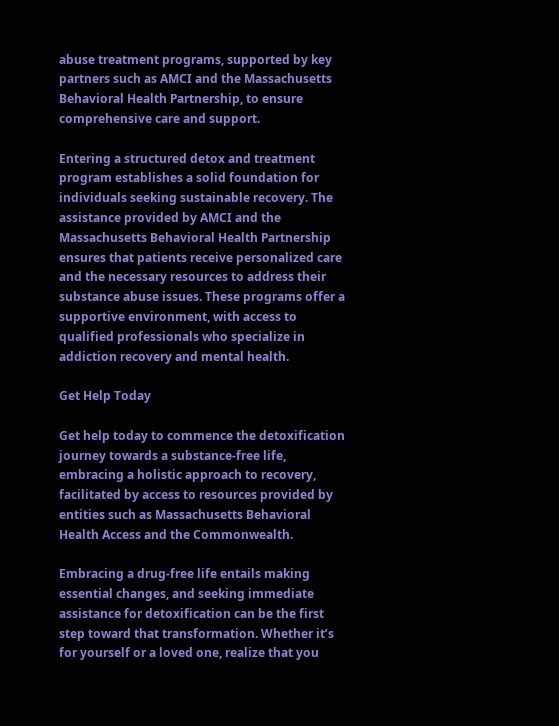abuse treatment programs, supported by key partners such as AMCI and the Massachusetts Behavioral Health Partnership, to ensure comprehensive care and support.

Entering a structured detox and treatment program establishes a solid foundation for individuals seeking sustainable recovery. The assistance provided by AMCI and the Massachusetts Behavioral Health Partnership ensures that patients receive personalized care and the necessary resources to address their substance abuse issues. These programs offer a supportive environment, with access to qualified professionals who specialize in addiction recovery and mental health.

Get Help Today

Get help today to commence the detoxification journey towards a substance-free life, embracing a holistic approach to recovery, facilitated by access to resources provided by entities such as Massachusetts Behavioral Health Access and the Commonwealth.

Embracing a drug-free life entails making essential changes, and seeking immediate assistance for detoxification can be the first step toward that transformation. Whether it’s for yourself or a loved one, realize that you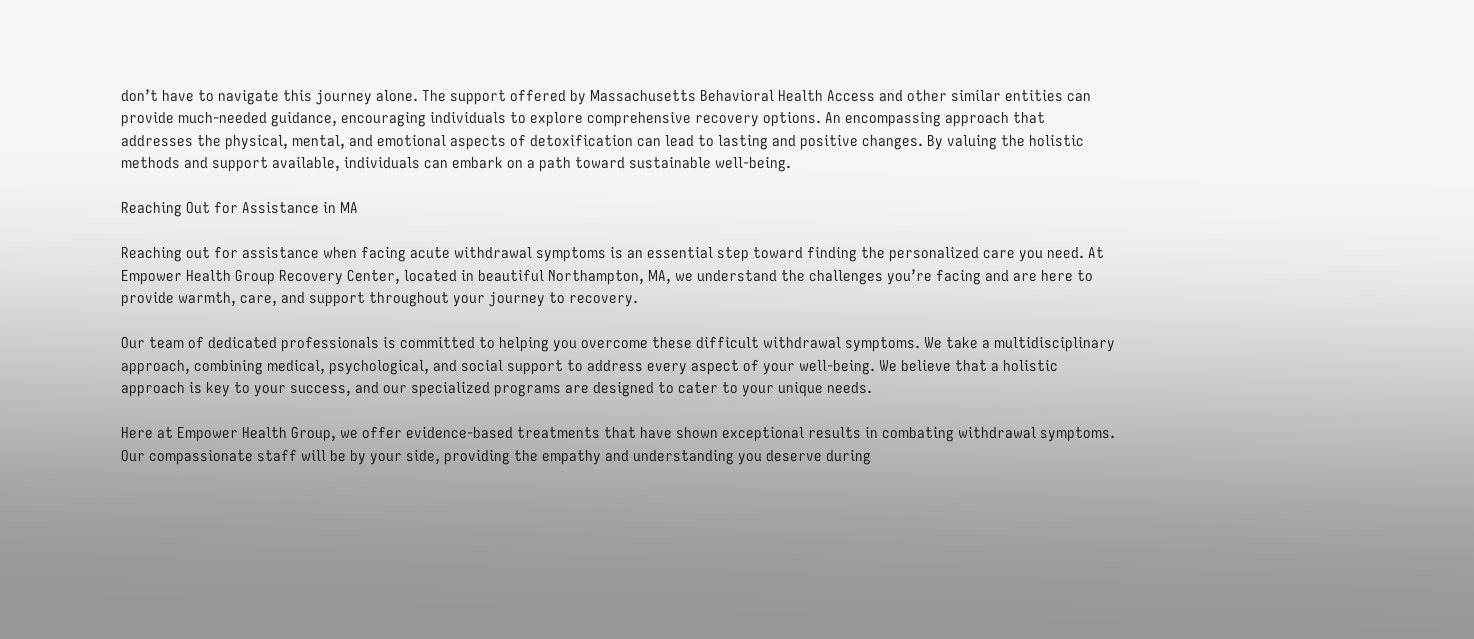don’t have to navigate this journey alone. The support offered by Massachusetts Behavioral Health Access and other similar entities can provide much-needed guidance, encouraging individuals to explore comprehensive recovery options. An encompassing approach that addresses the physical, mental, and emotional aspects of detoxification can lead to lasting and positive changes. By valuing the holistic methods and support available, individuals can embark on a path toward sustainable well-being.

Reaching Out for Assistance in MA

Reaching out for assistance when facing acute withdrawal symptoms is an essential step toward finding the personalized care you need. At Empower Health Group Recovery Center, located in beautiful Northampton, MA, we understand the challenges you’re facing and are here to provide warmth, care, and support throughout your journey to recovery.

Our team of dedicated professionals is committed to helping you overcome these difficult withdrawal symptoms. We take a multidisciplinary approach, combining medical, psychological, and social support to address every aspect of your well-being. We believe that a holistic approach is key to your success, and our specialized programs are designed to cater to your unique needs.

Here at Empower Health Group, we offer evidence-based treatments that have shown exceptional results in combating withdrawal symptoms. Our compassionate staff will be by your side, providing the empathy and understanding you deserve during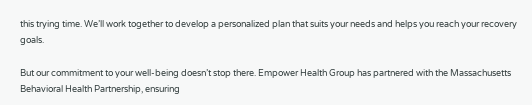this trying time. We’ll work together to develop a personalized plan that suits your needs and helps you reach your recovery goals.

But our commitment to your well-being doesn’t stop there. Empower Health Group has partnered with the Massachusetts Behavioral Health Partnership, ensuring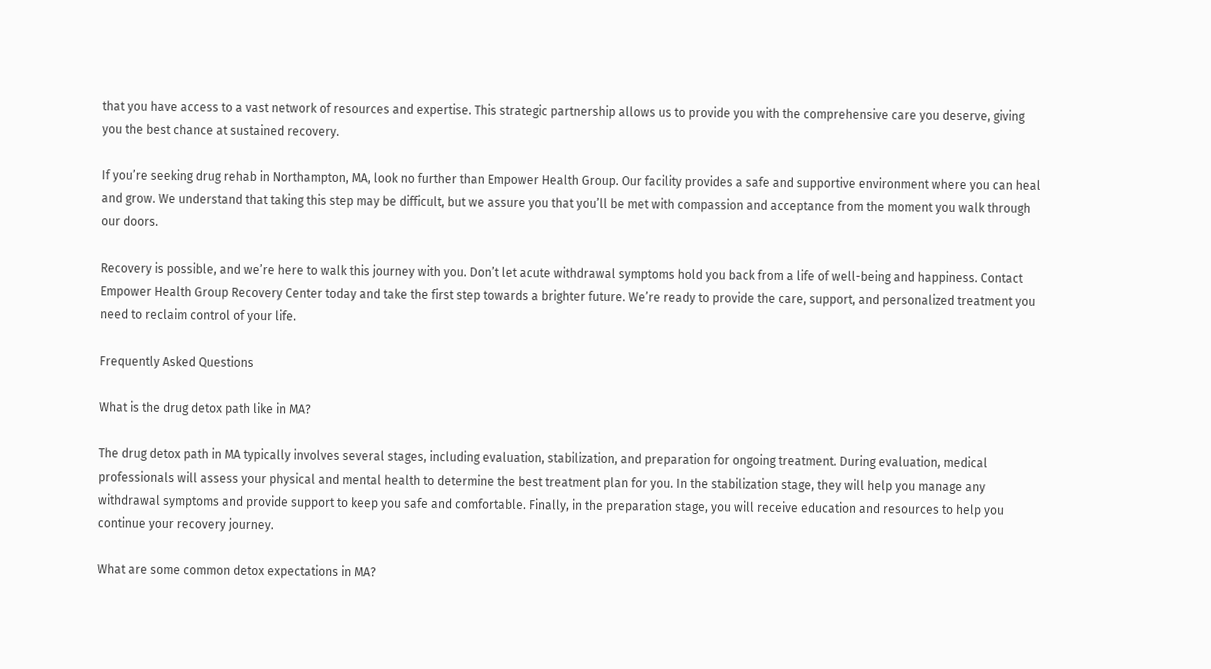that you have access to a vast network of resources and expertise. This strategic partnership allows us to provide you with the comprehensive care you deserve, giving you the best chance at sustained recovery.

If you’re seeking drug rehab in Northampton, MA, look no further than Empower Health Group. Our facility provides a safe and supportive environment where you can heal and grow. We understand that taking this step may be difficult, but we assure you that you’ll be met with compassion and acceptance from the moment you walk through our doors.

Recovery is possible, and we’re here to walk this journey with you. Don’t let acute withdrawal symptoms hold you back from a life of well-being and happiness. Contact Empower Health Group Recovery Center today and take the first step towards a brighter future. We’re ready to provide the care, support, and personalized treatment you need to reclaim control of your life.

Frequently Asked Questions

What is the drug detox path like in MA?

The drug detox path in MA typically involves several stages, including evaluation, stabilization, and preparation for ongoing treatment. During evaluation, medical professionals will assess your physical and mental health to determine the best treatment plan for you. In the stabilization stage, they will help you manage any withdrawal symptoms and provide support to keep you safe and comfortable. Finally, in the preparation stage, you will receive education and resources to help you continue your recovery journey.

What are some common detox expectations in MA?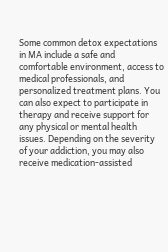Some common detox expectations in MA include a safe and comfortable environment, access to medical professionals, and personalized treatment plans. You can also expect to participate in therapy and receive support for any physical or mental health issues. Depending on the severity of your addiction, you may also receive medication-assisted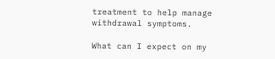treatment to help manage withdrawal symptoms.

What can I expect on my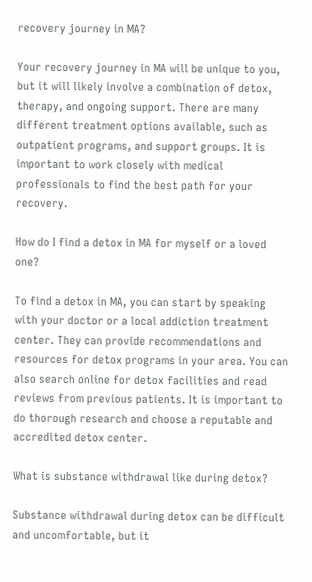recovery journey in MA?

Your recovery journey in MA will be unique to you, but it will likely involve a combination of detox, therapy, and ongoing support. There are many different treatment options available, such as outpatient programs, and support groups. It is important to work closely with medical professionals to find the best path for your recovery.

How do I find a detox in MA for myself or a loved one?

To find a detox in MA, you can start by speaking with your doctor or a local addiction treatment center. They can provide recommendations and resources for detox programs in your area. You can also search online for detox facilities and read reviews from previous patients. It is important to do thorough research and choose a reputable and accredited detox center.

What is substance withdrawal like during detox?

Substance withdrawal during detox can be difficult and uncomfortable, but it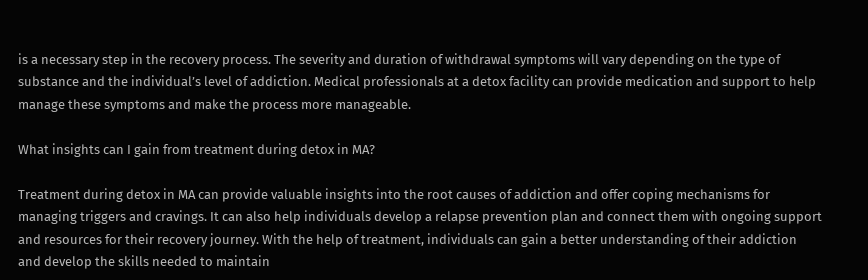is a necessary step in the recovery process. The severity and duration of withdrawal symptoms will vary depending on the type of substance and the individual’s level of addiction. Medical professionals at a detox facility can provide medication and support to help manage these symptoms and make the process more manageable.

What insights can I gain from treatment during detox in MA?

Treatment during detox in MA can provide valuable insights into the root causes of addiction and offer coping mechanisms for managing triggers and cravings. It can also help individuals develop a relapse prevention plan and connect them with ongoing support and resources for their recovery journey. With the help of treatment, individuals can gain a better understanding of their addiction and develop the skills needed to maintain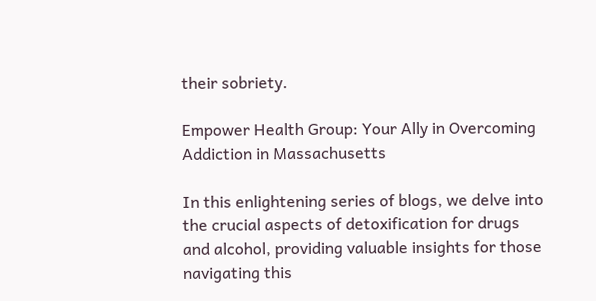their sobriety.

Empower Health Group: Your Ally in Overcoming Addiction in Massachusetts

In this enlightening series of blogs, we delve into the crucial aspects of detoxification for drugs and alcohol, providing valuable insights for those navigating this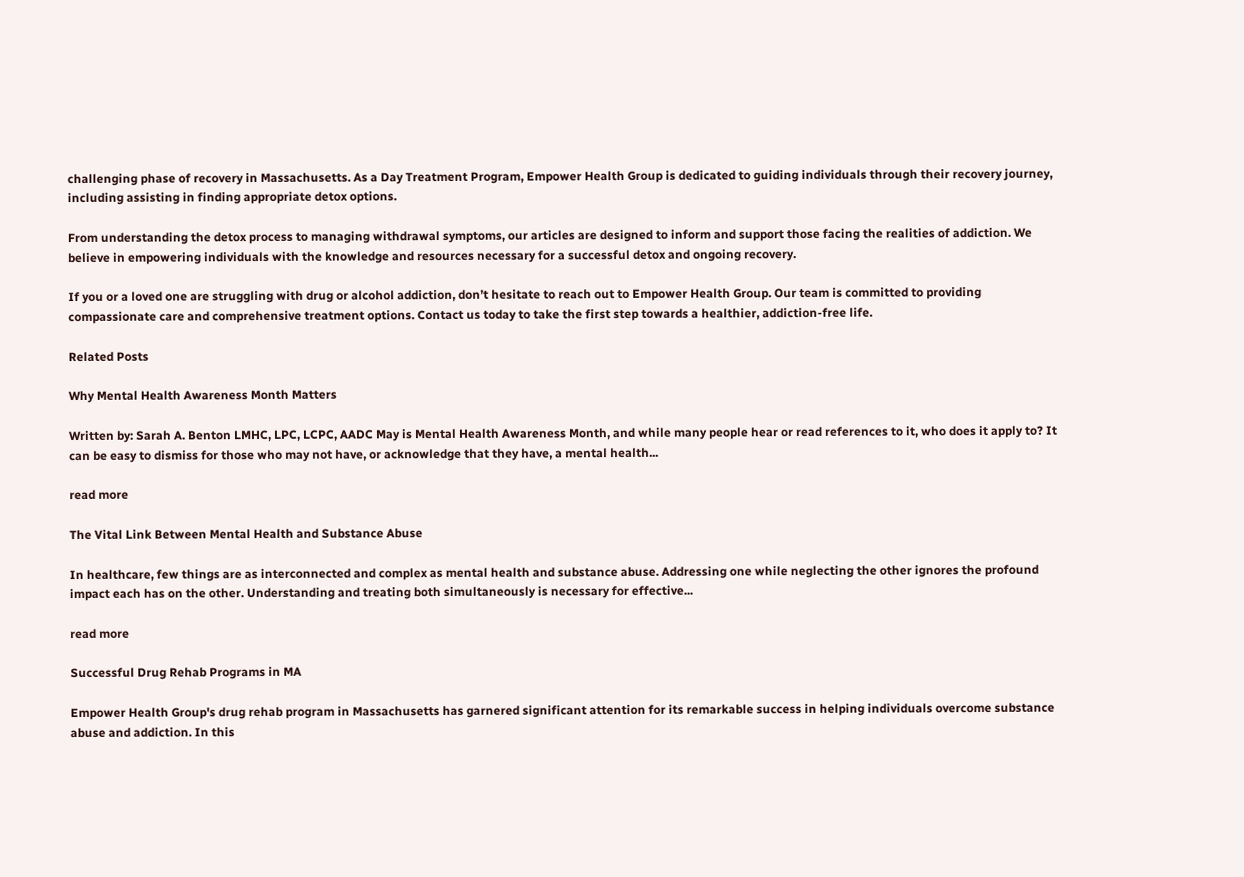challenging phase of recovery in Massachusetts. As a Day Treatment Program, Empower Health Group is dedicated to guiding individuals through their recovery journey, including assisting in finding appropriate detox options.

From understanding the detox process to managing withdrawal symptoms, our articles are designed to inform and support those facing the realities of addiction. We believe in empowering individuals with the knowledge and resources necessary for a successful detox and ongoing recovery.

If you or a loved one are struggling with drug or alcohol addiction, don’t hesitate to reach out to Empower Health Group. Our team is committed to providing compassionate care and comprehensive treatment options. Contact us today to take the first step towards a healthier, addiction-free life.

Related Posts

Why Mental Health Awareness Month Matters

Written by: Sarah A. Benton LMHC, LPC, LCPC, AADC May is Mental Health Awareness Month, and while many people hear or read references to it, who does it apply to? It can be easy to dismiss for those who may not have, or acknowledge that they have, a mental health...

read more

The Vital Link Between Mental Health and Substance Abuse

In healthcare, few things are as interconnected and complex as mental health and substance abuse. Addressing one while neglecting the other ignores the profound impact each has on the other. Understanding and treating both simultaneously is necessary for effective...

read more

Successful Drug Rehab Programs in MA

Empower Health Group's drug rehab program in Massachusetts has garnered significant attention for its remarkable success in helping individuals overcome substance abuse and addiction. In this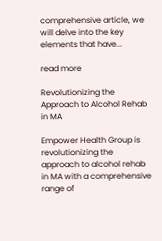comprehensive article, we will delve into the key elements that have...

read more

Revolutionizing the Approach to Alcohol Rehab in MA

Empower Health Group is revolutionizing the approach to alcohol rehab in MA with a comprehensive range of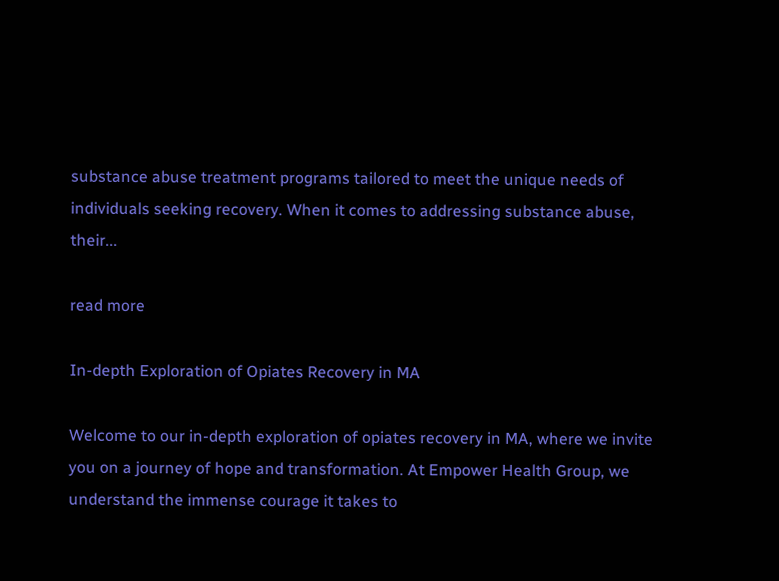substance abuse treatment programs tailored to meet the unique needs of individuals seeking recovery. When it comes to addressing substance abuse, their...

read more

In-depth Exploration of Opiates Recovery in MA

Welcome to our in-depth exploration of opiates recovery in MA, where we invite you on a journey of hope and transformation. At Empower Health Group, we understand the immense courage it takes to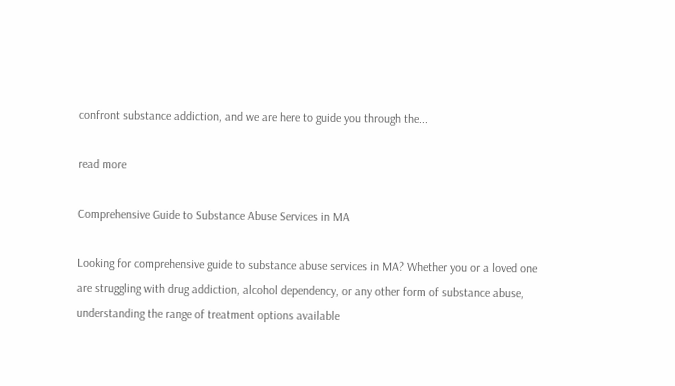confront substance addiction, and we are here to guide you through the...

read more

Comprehensive Guide to Substance Abuse Services in MA

Looking for comprehensive guide to substance abuse services in MA? Whether you or a loved one are struggling with drug addiction, alcohol dependency, or any other form of substance abuse, understanding the range of treatment options available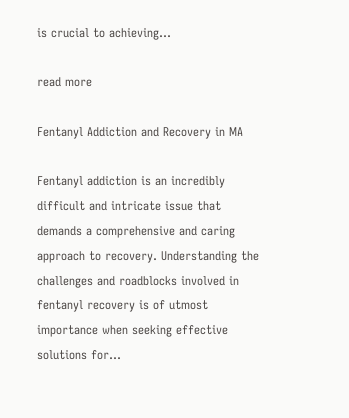is crucial to achieving...

read more

Fentanyl Addiction and Recovery in MA

Fentanyl addiction is an incredibly difficult and intricate issue that demands a comprehensive and caring approach to recovery. Understanding the challenges and roadblocks involved in fentanyl recovery is of utmost importance when seeking effective solutions for...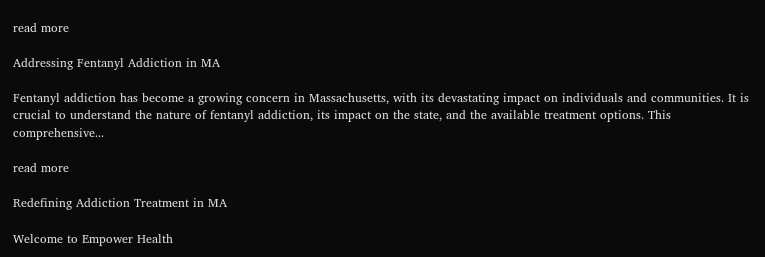read more

Addressing Fentanyl Addiction in MA

Fentanyl addiction has become a growing concern in Massachusetts, with its devastating impact on individuals and communities. It is crucial to understand the nature of fentanyl addiction, its impact on the state, and the available treatment options. This comprehensive...

read more

Redefining Addiction Treatment in MA

Welcome to Empower Health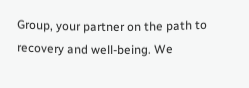Group, your partner on the path to recovery and well-being. We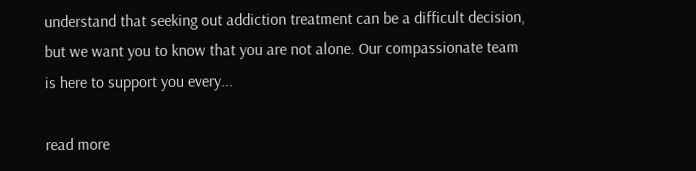understand that seeking out addiction treatment can be a difficult decision, but we want you to know that you are not alone. Our compassionate team is here to support you every...

read more